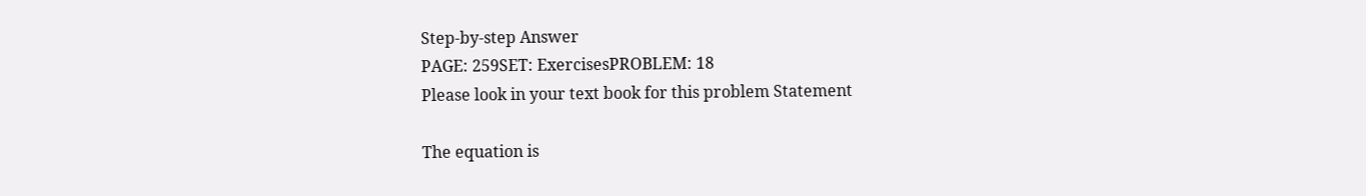Step-by-step Answer
PAGE: 259SET: ExercisesPROBLEM: 18
Please look in your text book for this problem Statement

The equation is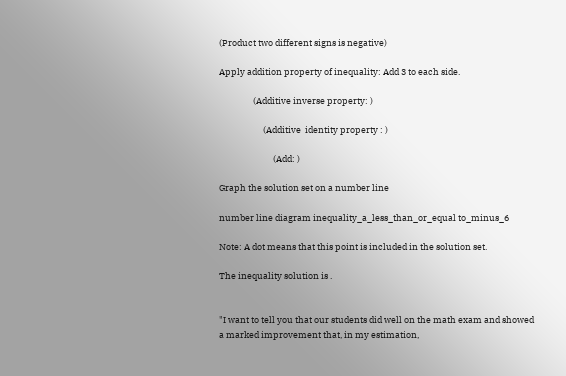(Product two different signs is negative)

Apply addition property of inequality: Add 3 to each side.

                 (Additive inverse property: )

                      (Additive  identity property : )

                           (Add: )

Graph the solution set on a number line

number line diagram inequality_a_less_than_or_equal to_minus_6

Note: A dot means that this point is included in the solution set.

The inequality solution is .


"I want to tell you that our students did well on the math exam and showed a marked improvement that, in my estimation,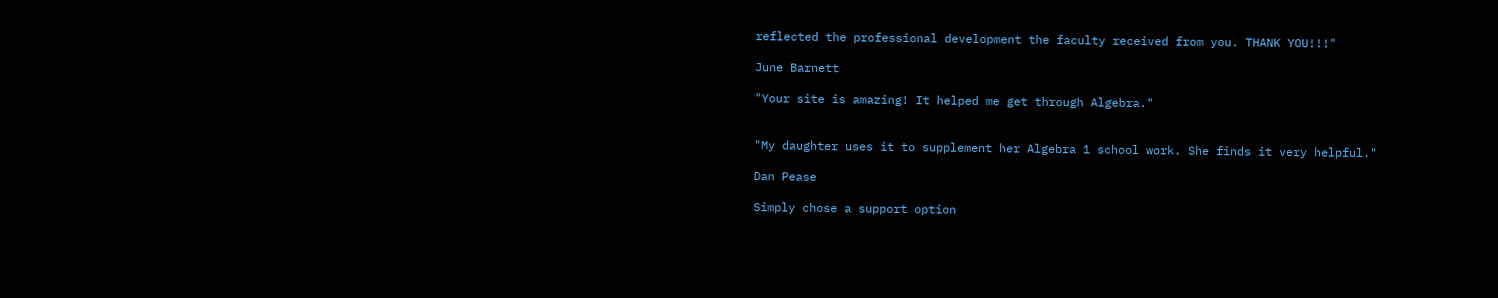reflected the professional development the faculty received from you. THANK YOU!!!"

June Barnett

"Your site is amazing! It helped me get through Algebra."


"My daughter uses it to supplement her Algebra 1 school work. She finds it very helpful."

Dan Pease

Simply chose a support option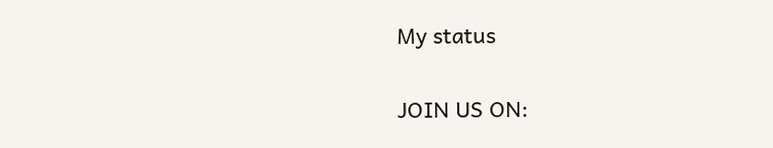My status

JOIN US ON: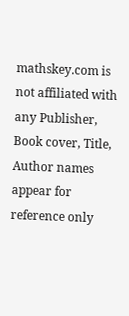mathskey.com is not affiliated with any Publisher, Book cover, Title, Author names appear for reference only